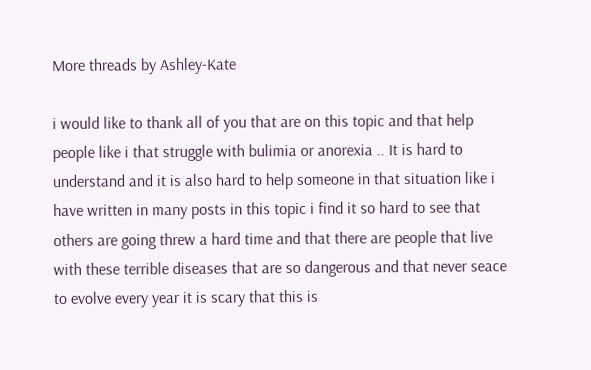More threads by Ashley-Kate

i would like to thank all of you that are on this topic and that help people like i that struggle with bulimia or anorexia .. It is hard to understand and it is also hard to help someone in that situation like i have written in many posts in this topic i find it so hard to see that others are going threw a hard time and that there are people that live with these terrible diseases that are so dangerous and that never seace to evolve every year it is scary that this is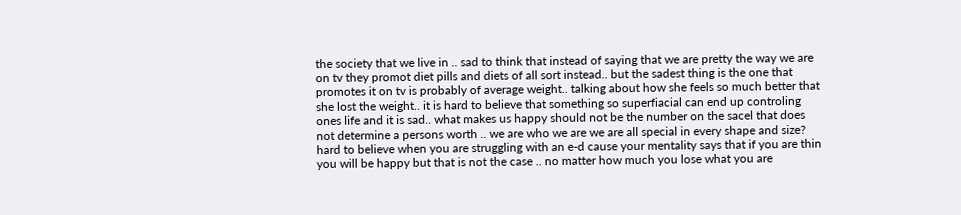the society that we live in .. sad to think that instead of saying that we are pretty the way we are on tv they promot diet pills and diets of all sort instead.. but the sadest thing is the one that promotes it on tv is probably of average weight.. talking about how she feels so much better that she lost the weight.. it is hard to believe that something so superfiacial can end up controling ones life and it is sad.. what makes us happy should not be the number on the sacel that does not determine a persons worth .. we are who we are we are all special in every shape and size? hard to believe when you are struggling with an e-d cause your mentality says that if you are thin you will be happy but that is not the case .. no matter how much you lose what you are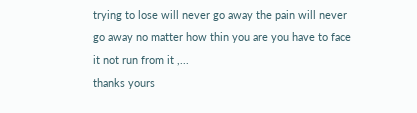trying to lose will never go away the pain will never go away no matter how thin you are you have to face it not run from it ,...
thanks yours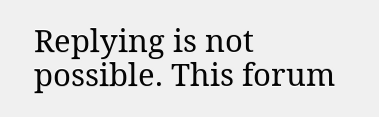Replying is not possible. This forum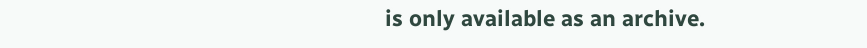is only available as an archive.